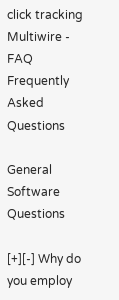click tracking
Multiwire - FAQ
Frequently Asked Questions

General Software Questions

[+][-] Why do you employ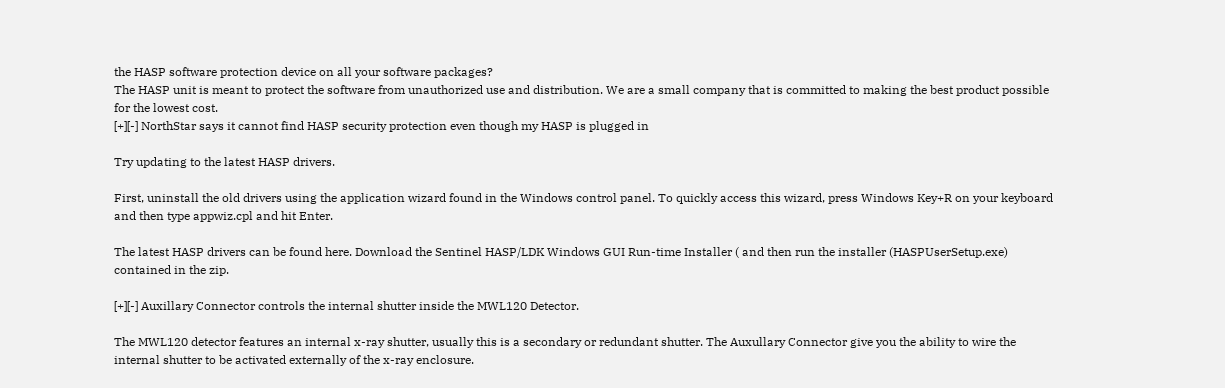the HASP software protection device on all your software packages?
The HASP unit is meant to protect the software from unauthorized use and distribution. We are a small company that is committed to making the best product possible for the lowest cost.
[+][-] NorthStar says it cannot find HASP security protection even though my HASP is plugged in

Try updating to the latest HASP drivers.

First, uninstall the old drivers using the application wizard found in the Windows control panel. To quickly access this wizard, press Windows Key+R on your keyboard and then type appwiz.cpl and hit Enter.

The latest HASP drivers can be found here. Download the Sentinel HASP/LDK Windows GUI Run-time Installer ( and then run the installer (HASPUserSetup.exe) contained in the zip.

[+][-] Auxillary Connector controls the internal shutter inside the MWL120 Detector.

The MWL120 detector features an internal x-ray shutter, usually this is a secondary or redundant shutter. The Auxullary Connector give you the ability to wire the internal shutter to be activated externally of the x-ray enclosure.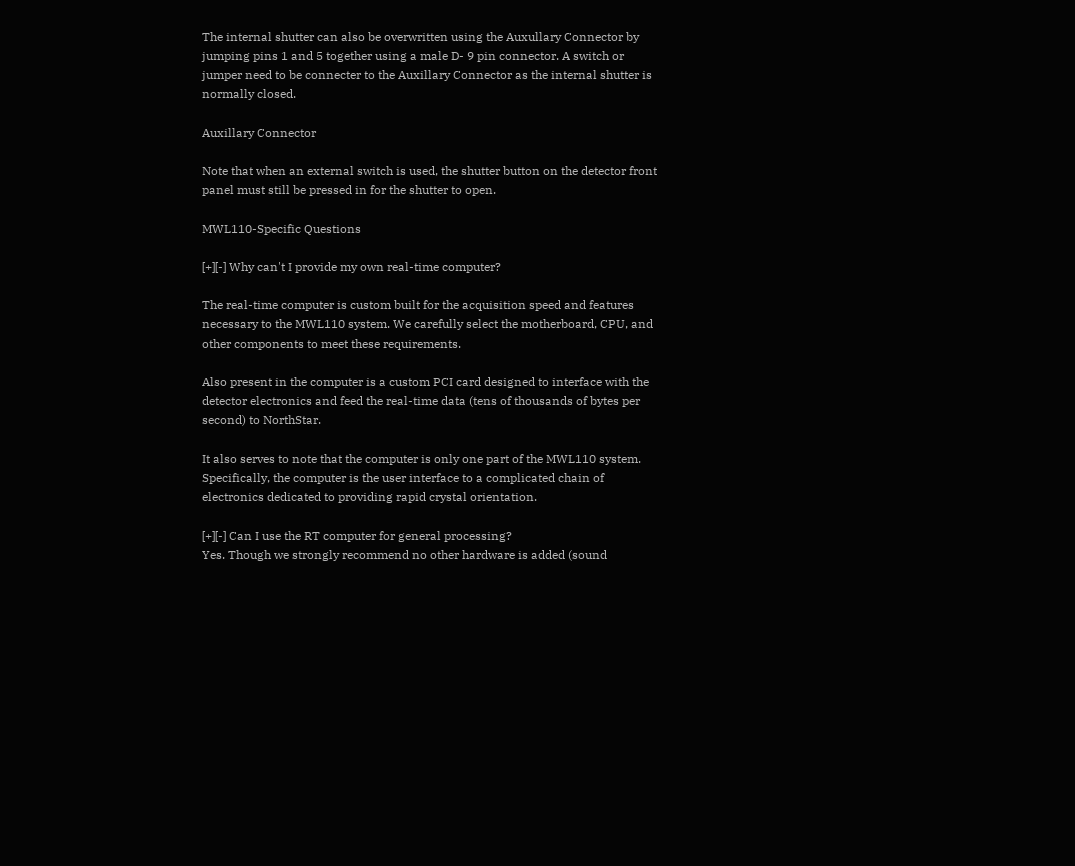The internal shutter can also be overwritten using the Auxullary Connector by jumping pins 1 and 5 together using a male D- 9 pin connector. A switch or jumper need to be connecter to the Auxillary Connector as the internal shutter is normally closed.

Auxillary Connector

Note that when an external switch is used, the shutter button on the detector front panel must still be pressed in for the shutter to open.

MWL110-Specific Questions

[+][-] Why can't I provide my own real-time computer?

The real-time computer is custom built for the acquisition speed and features necessary to the MWL110 system. We carefully select the motherboard, CPU, and other components to meet these requirements.

Also present in the computer is a custom PCI card designed to interface with the detector electronics and feed the real-time data (tens of thousands of bytes per second) to NorthStar.

It also serves to note that the computer is only one part of the MWL110 system. Specifically, the computer is the user interface to a complicated chain of electronics dedicated to providing rapid crystal orientation.

[+][-] Can I use the RT computer for general processing?
Yes. Though we strongly recommend no other hardware is added (sound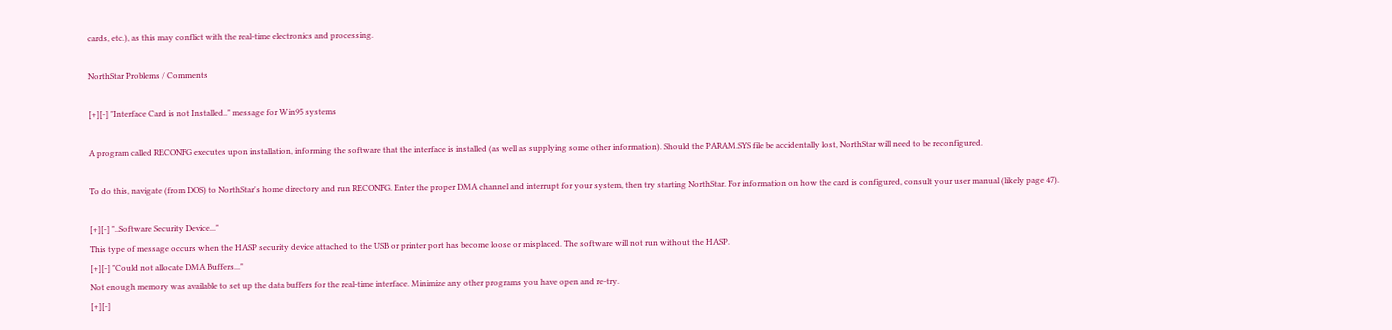cards, etc.), as this may conflict with the real-time electronics and processing.

NorthStar Problems / Comments

[+][-] "Interface Card is not Installed.." message for Win95 systems

A program called RECONFG executes upon installation, informing the software that the interface is installed (as well as supplying some other information). Should the PARAM.SYS file be accidentally lost, NorthStar will need to be reconfigured.

To do this, navigate (from DOS) to NorthStar's home directory and run RECONFG. Enter the proper DMA channel and interrupt for your system, then try starting NorthStar. For information on how the card is configured, consult your user manual (likely page 47).

[+][-] "..Software Security Device..."
This type of message occurs when the HASP security device attached to the USB or printer port has become loose or misplaced. The software will not run without the HASP.
[+][-] "Could not allocate DMA Buffers..."
Not enough memory was available to set up the data buffers for the real-time interface. Minimize any other programs you have open and re-try.
[+][-]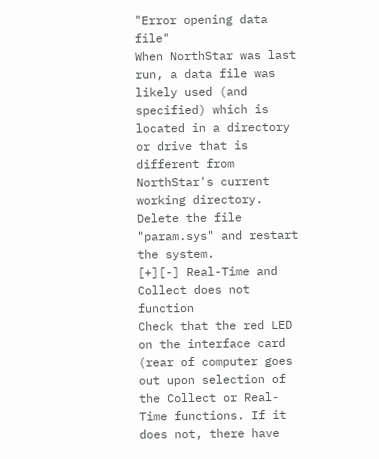"Error opening data file"
When NorthStar was last run, a data file was likely used (and specified) which is located in a directory or drive that is different from NorthStar's current working directory. Delete the file "param.sys" and restart the system.
[+][-] Real-Time and Collect does not function
Check that the red LED on the interface card (rear of computer goes out upon selection of the Collect or Real-Time functions. If it does not, there have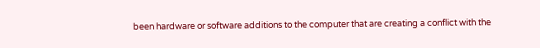been hardware or software additions to the computer that are creating a conflict with the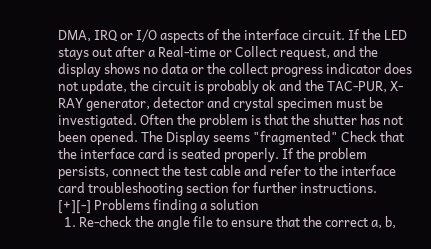DMA, IRQ or I/O aspects of the interface circuit. If the LED stays out after a Real-time or Collect request, and the display shows no data or the collect progress indicator does not update, the circuit is probably ok and the TAC-PUR, X-RAY generator, detector and crystal specimen must be investigated. Often the problem is that the shutter has not been opened. The Display seems "fragmented" Check that the interface card is seated properly. If the problem persists, connect the test cable and refer to the interface card troubleshooting section for further instructions.
[+][-] Problems finding a solution
  1. Re-check the angle file to ensure that the correct a, b,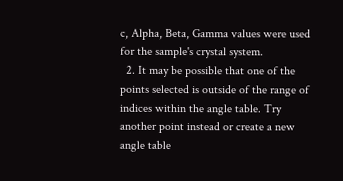c, Alpha, Beta, Gamma values were used for the sample's crystal system.
  2. It may be possible that one of the points selected is outside of the range of indices within the angle table. Try another point instead or create a new angle table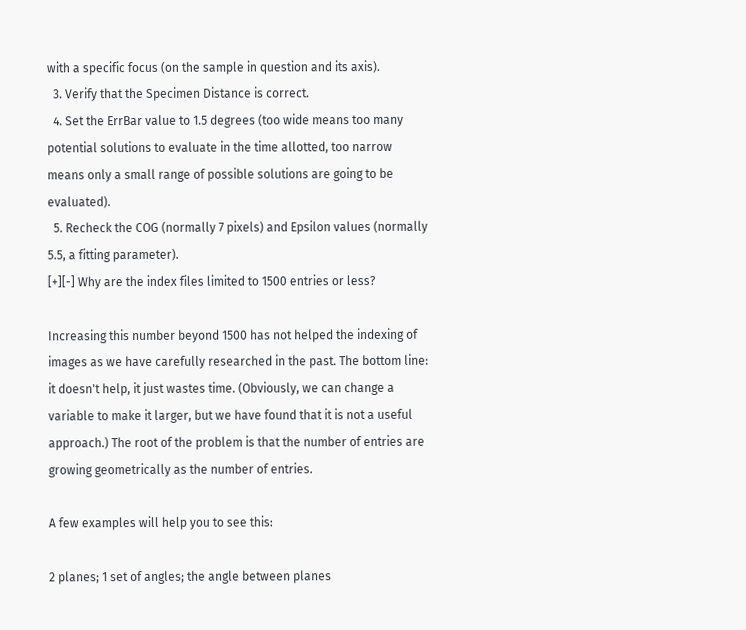with a specific focus (on the sample in question and its axis).
  3. Verify that the Specimen Distance is correct.
  4. Set the ErrBar value to 1.5 degrees (too wide means too many potential solutions to evaluate in the time allotted, too narrow means only a small range of possible solutions are going to be evaluated).
  5. Recheck the COG (normally 7 pixels) and Epsilon values (normally 5.5, a fitting parameter).
[+][-] Why are the index files limited to 1500 entries or less?

Increasing this number beyond 1500 has not helped the indexing of images as we have carefully researched in the past. The bottom line: it doesn't help, it just wastes time. (Obviously, we can change a variable to make it larger, but we have found that it is not a useful approach.) The root of the problem is that the number of entries are growing geometrically as the number of entries.

A few examples will help you to see this:

2 planes; 1 set of angles; the angle between planes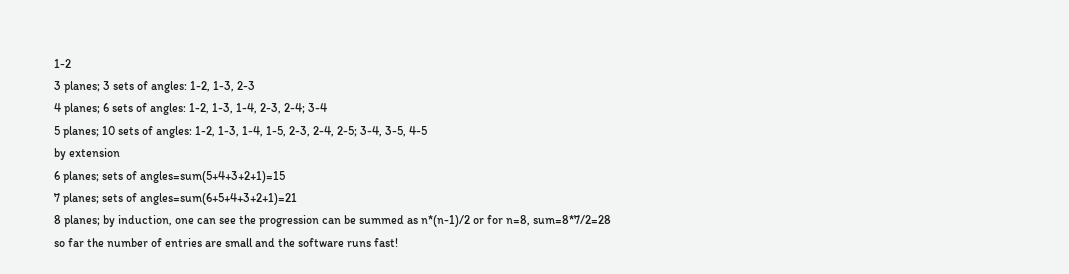1-2
3 planes; 3 sets of angles: 1-2, 1-3, 2-3
4 planes; 6 sets of angles: 1-2, 1-3, 1-4, 2-3, 2-4; 3-4
5 planes; 10 sets of angles: 1-2, 1-3, 1-4, 1-5, 2-3, 2-4, 2-5; 3-4, 3-5, 4-5
by extension
6 planes; sets of angles=sum(5+4+3+2+1)=15
7 planes; sets of angles=sum(6+5+4+3+2+1)=21
8 planes; by induction, one can see the progression can be summed as n*(n-1)/2 or for n=8, sum=8*7/2=28
so far the number of entries are small and the software runs fast!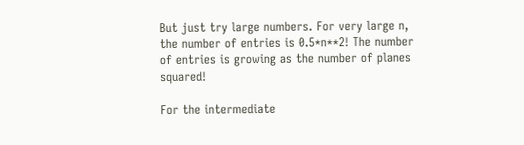But just try large numbers. For very large n, the number of entries is 0.5*n**2! The number of entries is growing as the number of planes squared!

For the intermediate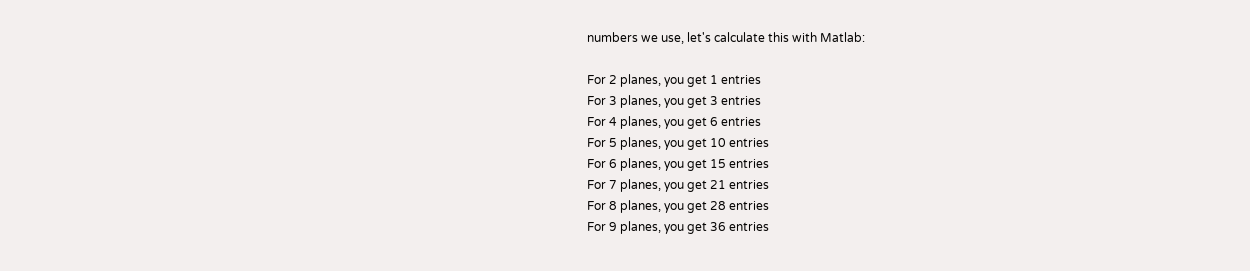numbers we use, let's calculate this with Matlab:

For 2 planes, you get 1 entries
For 3 planes, you get 3 entries
For 4 planes, you get 6 entries
For 5 planes, you get 10 entries
For 6 planes, you get 15 entries
For 7 planes, you get 21 entries
For 8 planes, you get 28 entries
For 9 planes, you get 36 entries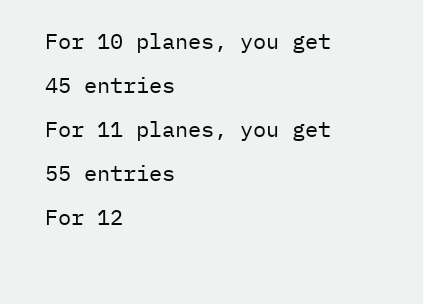For 10 planes, you get 45 entries
For 11 planes, you get 55 entries
For 12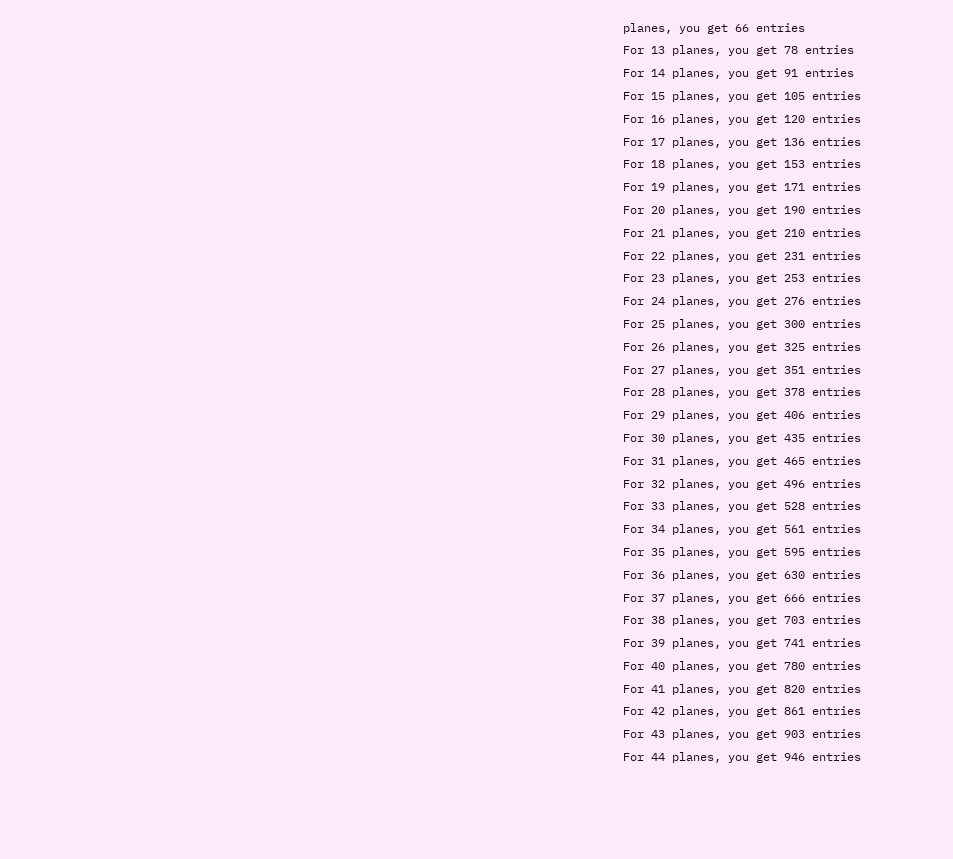planes, you get 66 entries
For 13 planes, you get 78 entries
For 14 planes, you get 91 entries
For 15 planes, you get 105 entries
For 16 planes, you get 120 entries
For 17 planes, you get 136 entries
For 18 planes, you get 153 entries
For 19 planes, you get 171 entries
For 20 planes, you get 190 entries
For 21 planes, you get 210 entries
For 22 planes, you get 231 entries
For 23 planes, you get 253 entries
For 24 planes, you get 276 entries
For 25 planes, you get 300 entries
For 26 planes, you get 325 entries
For 27 planes, you get 351 entries
For 28 planes, you get 378 entries
For 29 planes, you get 406 entries
For 30 planes, you get 435 entries
For 31 planes, you get 465 entries
For 32 planes, you get 496 entries
For 33 planes, you get 528 entries
For 34 planes, you get 561 entries
For 35 planes, you get 595 entries
For 36 planes, you get 630 entries
For 37 planes, you get 666 entries
For 38 planes, you get 703 entries
For 39 planes, you get 741 entries
For 40 planes, you get 780 entries
For 41 planes, you get 820 entries
For 42 planes, you get 861 entries
For 43 planes, you get 903 entries
For 44 planes, you get 946 entries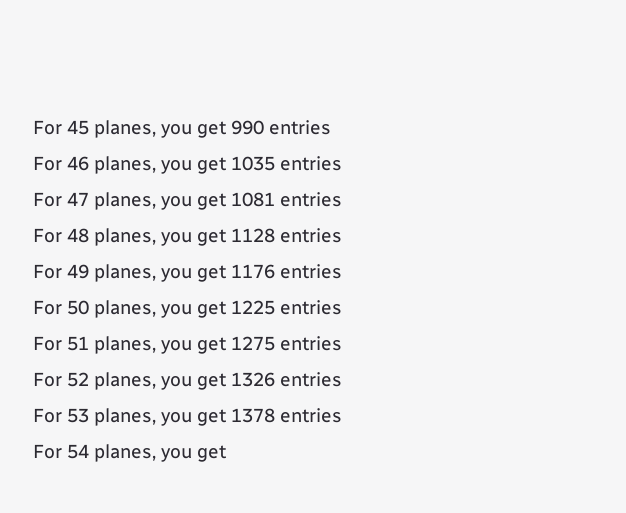For 45 planes, you get 990 entries
For 46 planes, you get 1035 entries
For 47 planes, you get 1081 entries
For 48 planes, you get 1128 entries
For 49 planes, you get 1176 entries
For 50 planes, you get 1225 entries
For 51 planes, you get 1275 entries
For 52 planes, you get 1326 entries
For 53 planes, you get 1378 entries
For 54 planes, you get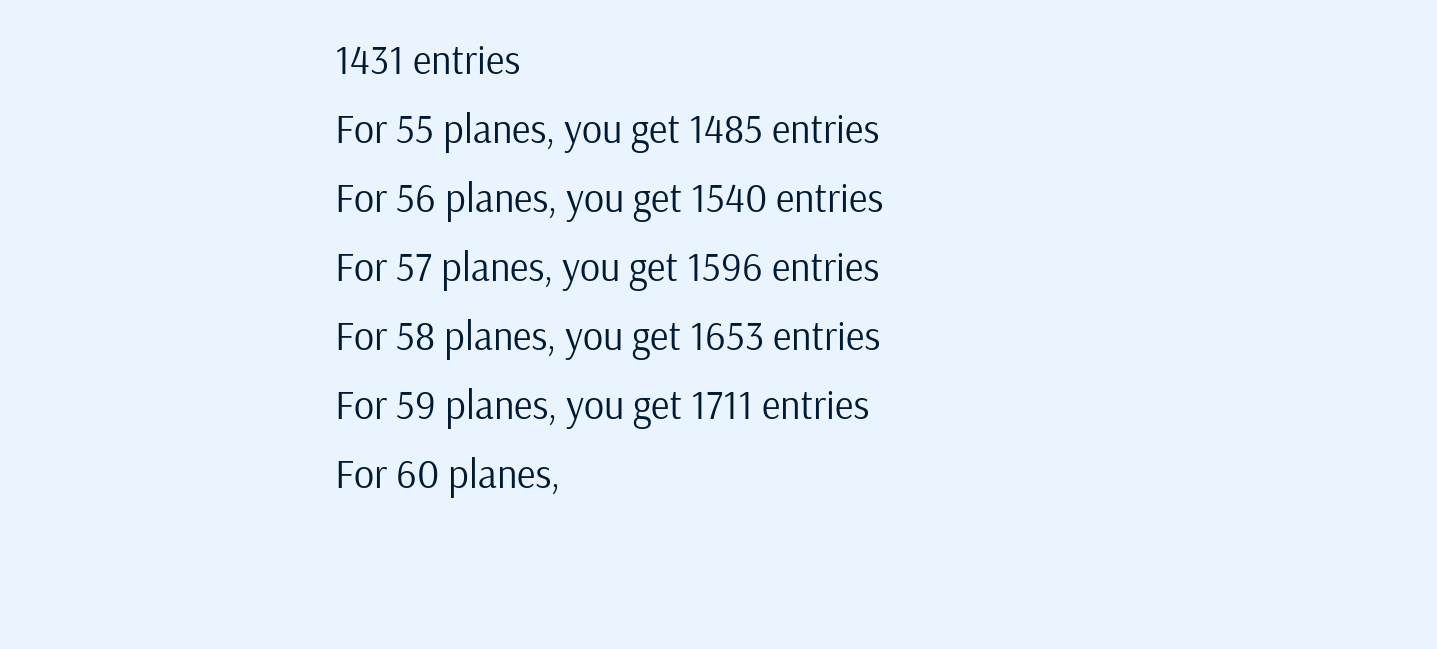1431 entries
For 55 planes, you get 1485 entries
For 56 planes, you get 1540 entries
For 57 planes, you get 1596 entries
For 58 planes, you get 1653 entries
For 59 planes, you get 1711 entries
For 60 planes,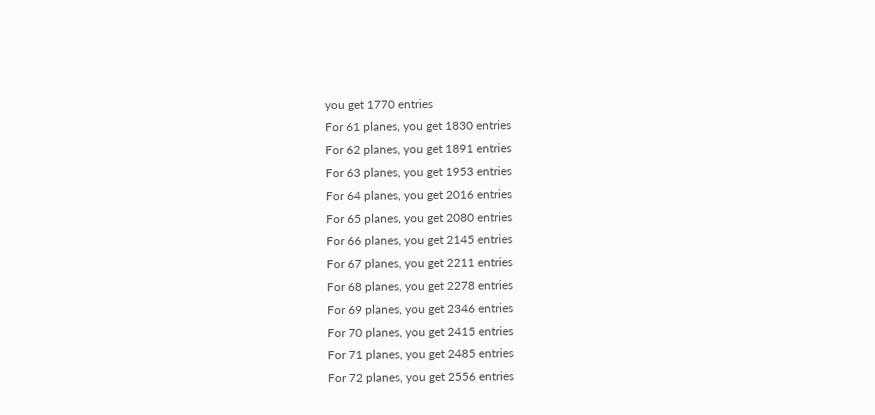you get 1770 entries
For 61 planes, you get 1830 entries
For 62 planes, you get 1891 entries
For 63 planes, you get 1953 entries
For 64 planes, you get 2016 entries
For 65 planes, you get 2080 entries
For 66 planes, you get 2145 entries
For 67 planes, you get 2211 entries
For 68 planes, you get 2278 entries
For 69 planes, you get 2346 entries
For 70 planes, you get 2415 entries
For 71 planes, you get 2485 entries
For 72 planes, you get 2556 entries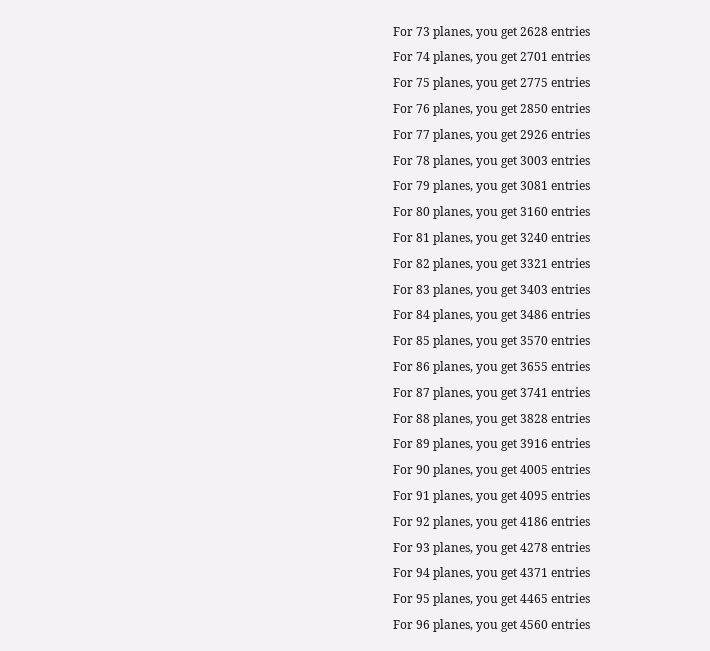For 73 planes, you get 2628 entries
For 74 planes, you get 2701 entries
For 75 planes, you get 2775 entries
For 76 planes, you get 2850 entries
For 77 planes, you get 2926 entries
For 78 planes, you get 3003 entries
For 79 planes, you get 3081 entries
For 80 planes, you get 3160 entries
For 81 planes, you get 3240 entries
For 82 planes, you get 3321 entries
For 83 planes, you get 3403 entries
For 84 planes, you get 3486 entries
For 85 planes, you get 3570 entries
For 86 planes, you get 3655 entries
For 87 planes, you get 3741 entries
For 88 planes, you get 3828 entries
For 89 planes, you get 3916 entries
For 90 planes, you get 4005 entries
For 91 planes, you get 4095 entries
For 92 planes, you get 4186 entries
For 93 planes, you get 4278 entries
For 94 planes, you get 4371 entries
For 95 planes, you get 4465 entries
For 96 planes, you get 4560 entries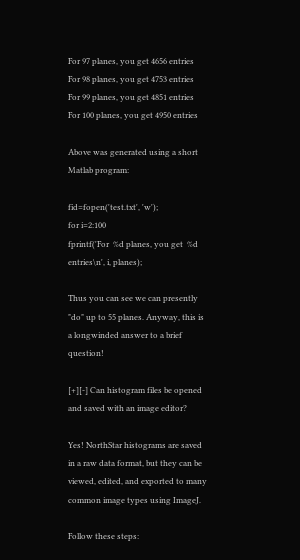For 97 planes, you get 4656 entries
For 98 planes, you get 4753 entries
For 99 planes, you get 4851 entries
For 100 planes, you get 4950 entries

Above was generated using a short Matlab program:

fid=fopen('test.txt', 'w');
for i=2:100
fprintf('For  %d planes, you get  %d entries\n', i, planes);

Thus you can see we can presently "do" up to 55 planes. Anyway, this is a longwinded answer to a brief question!

[+][-] Can histogram files be opened and saved with an image editor?

Yes! NorthStar histograms are saved in a raw data format, but they can be viewed, edited, and exported to many common image types using ImageJ.

Follow these steps: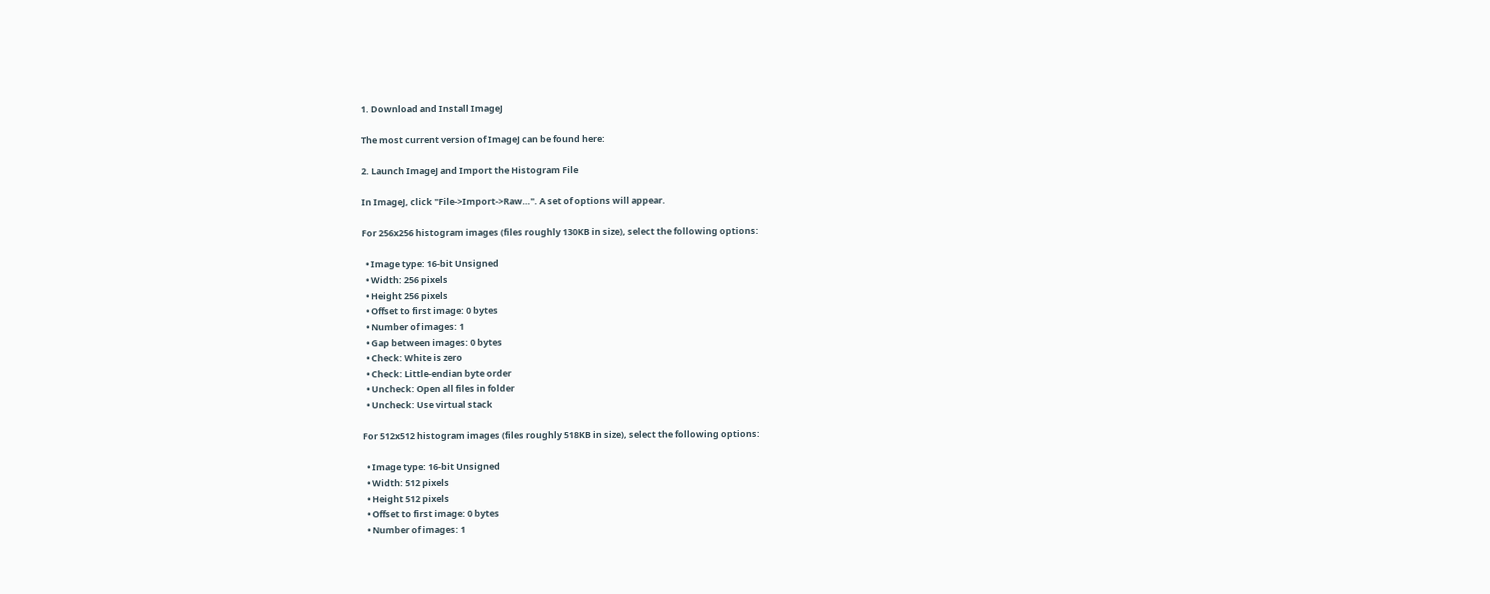1. Download and Install ImageJ

The most current version of ImageJ can be found here:

2. Launch ImageJ and Import the Histogram File

In ImageJ, click "File->Import->Raw…". A set of options will appear.

For 256x256 histogram images (files roughly 130KB in size), select the following options:

  • Image type: 16-bit Unsigned
  • Width: 256 pixels
  • Height 256 pixels
  • Offset to first image: 0 bytes
  • Number of images: 1
  • Gap between images: 0 bytes
  • Check: White is zero
  • Check: Little-endian byte order
  • Uncheck: Open all files in folder
  • Uncheck: Use virtual stack

For 512x512 histogram images (files roughly 518KB in size), select the following options:

  • Image type: 16-bit Unsigned
  • Width: 512 pixels
  • Height 512 pixels
  • Offset to first image: 0 bytes
  • Number of images: 1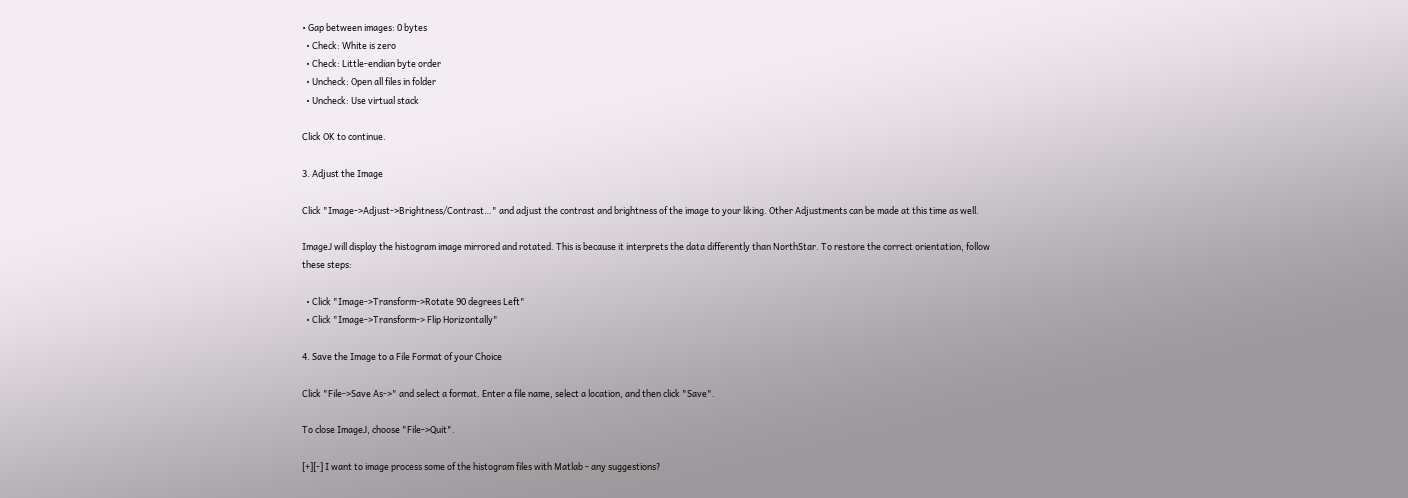• Gap between images: 0 bytes
  • Check: White is zero
  • Check: Little-endian byte order
  • Uncheck: Open all files in folder
  • Uncheck: Use virtual stack

Click OK to continue.

3. Adjust the Image

Click "Image->Adjust->Brightness/Contrast…" and adjust the contrast and brightness of the image to your liking. Other Adjustments can be made at this time as well.

ImageJ will display the histogram image mirrored and rotated. This is because it interprets the data differently than NorthStar. To restore the correct orientation, follow these steps:

  • Click "Image->Transform->Rotate 90 degrees Left"
  • Click "Image->Transform-> Flip Horizontally"

4. Save the Image to a File Format of your Choice

Click "File->Save As->" and select a format. Enter a file name, select a location, and then click "Save".

To close ImageJ, choose "File->Quit".

[+][-] I want to image process some of the histogram files with Matlab - any suggestions?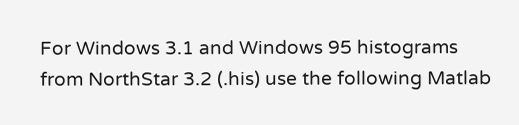For Windows 3.1 and Windows 95 histograms from NorthStar 3.2 (.his) use the following Matlab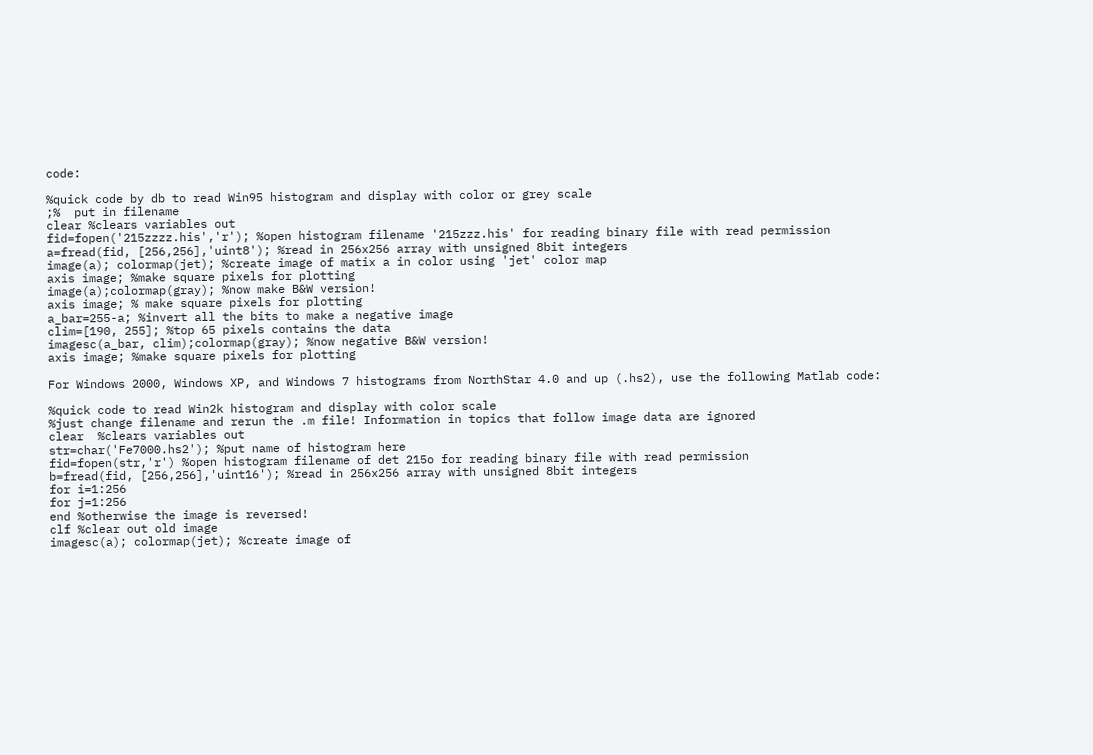code:

%quick code by db to read Win95 histogram and display with color or grey scale
;%  put in filename
clear %clears variables out
fid=fopen('215zzzz.his','r'); %open histogram filename '215zzz.his' for reading binary file with read permission
a=fread(fid, [256,256],'uint8'); %read in 256x256 array with unsigned 8bit integers
image(a); colormap(jet); %create image of matix a in color using 'jet' color map
axis image; %make square pixels for plotting
image(a);colormap(gray); %now make B&W version!
axis image; % make square pixels for plotting
a_bar=255-a; %invert all the bits to make a negative image
clim=[190, 255]; %top 65 pixels contains the data
imagesc(a_bar, clim);colormap(gray); %now negative B&W version!
axis image; %make square pixels for plotting

For Windows 2000, Windows XP, and Windows 7 histograms from NorthStar 4.0 and up (.hs2), use the following Matlab code:

%quick code to read Win2k histogram and display with color scale
%just change filename and rerun the .m file! Information in topics that follow image data are ignored
clear  %clears variables out
str=char('Fe7000.hs2'); %put name of histogram here
fid=fopen(str,'r') %open histogram filename of det 215o for reading binary file with read permission
b=fread(fid, [256,256],'uint16'); %read in 256x256 array with unsigned 8bit integers
for i=1:256
for j=1:256
end %otherwise the image is reversed!
clf %clear out old image
imagesc(a); colormap(jet); %create image of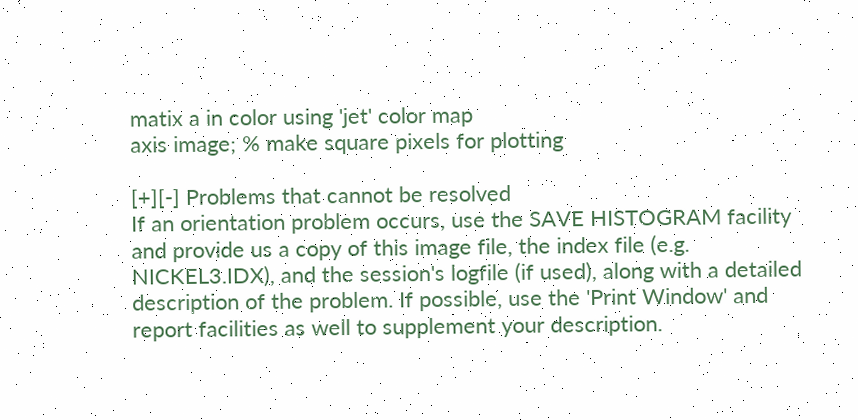matix a in color using 'jet' color map
axis image; % make square pixels for plotting

[+][-] Problems that cannot be resolved
If an orientation problem occurs, use the SAVE HISTOGRAM facility and provide us a copy of this image file, the index file (e.g. NICKEL3.IDX), and the session's logfile (if used), along with a detailed description of the problem. If possible, use the 'Print Window' and report facilities as well to supplement your description.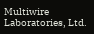Multiwire Laboratories, Ltd.